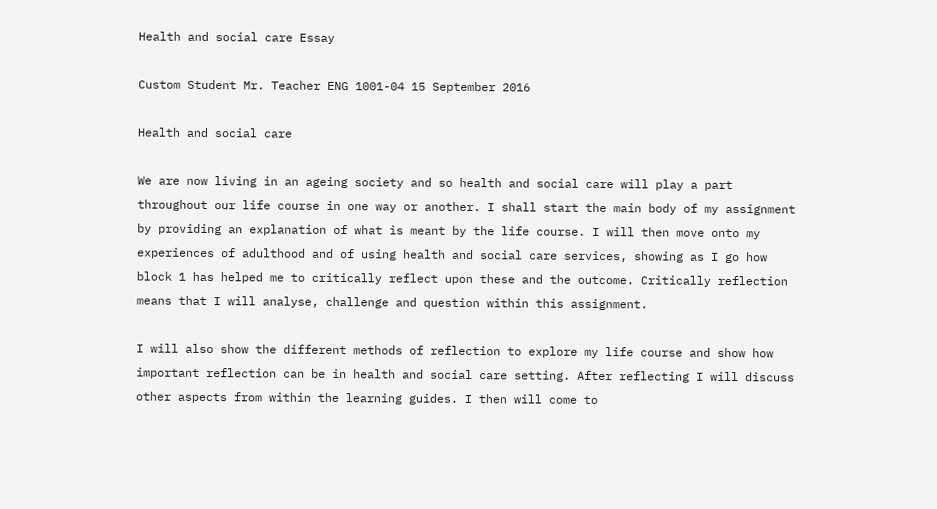Health and social care Essay

Custom Student Mr. Teacher ENG 1001-04 15 September 2016

Health and social care

We are now living in an ageing society and so health and social care will play a part throughout our life course in one way or another. I shall start the main body of my assignment by providing an explanation of what is meant by the life course. I will then move onto my experiences of adulthood and of using health and social care services, showing as I go how block 1 has helped me to critically reflect upon these and the outcome. Critically reflection means that I will analyse, challenge and question within this assignment.

I will also show the different methods of reflection to explore my life course and show how important reflection can be in health and social care setting. After reflecting I will discuss other aspects from within the learning guides. I then will come to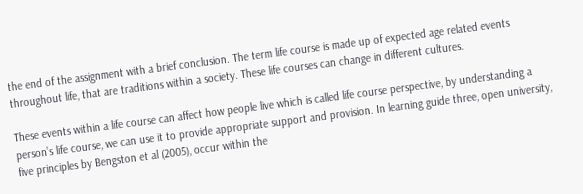the end of the assignment with a brief conclusion. The term life course is made up of expected age related events throughout life, that are traditions within a society. These life courses can change in different cultures.

These events within a life course can affect how people live which is called life course perspective, by understanding a person’s life course, we can use it to provide appropriate support and provision. In learning guide three, open university, five principles by Bengston et al (2005), occur within the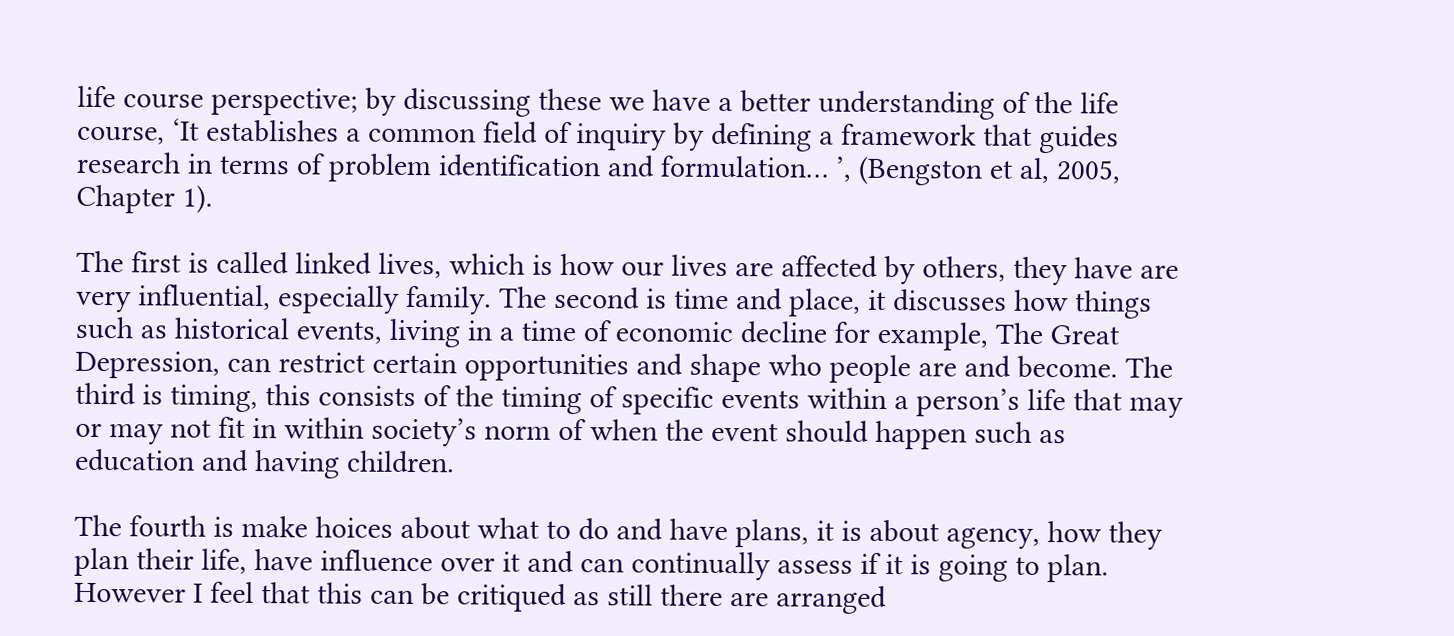life course perspective; by discussing these we have a better understanding of the life course, ‘It establishes a common field of inquiry by defining a framework that guides research in terms of problem identification and formulation… ’, (Bengston et al, 2005, Chapter 1).

The first is called linked lives, which is how our lives are affected by others, they have are very influential, especially family. The second is time and place, it discusses how things such as historical events, living in a time of economic decline for example, The Great Depression, can restrict certain opportunities and shape who people are and become. The third is timing, this consists of the timing of specific events within a person’s life that may or may not fit in within society’s norm of when the event should happen such as education and having children.

The fourth is make hoices about what to do and have plans, it is about agency, how they plan their life, have influence over it and can continually assess if it is going to plan. However I feel that this can be critiqued as still there are arranged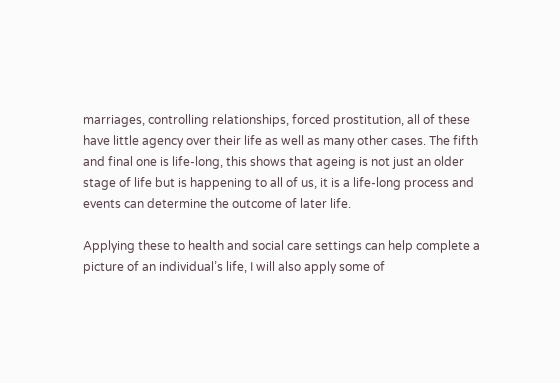marriages, controlling relationships, forced prostitution, all of these have little agency over their life as well as many other cases. The fifth and final one is life-long, this shows that ageing is not just an older stage of life but is happening to all of us, it is a life-long process and events can determine the outcome of later life.

Applying these to health and social care settings can help complete a picture of an individual’s life, I will also apply some of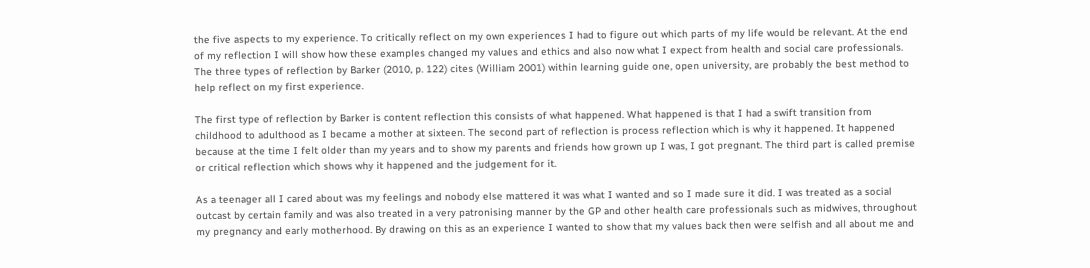the five aspects to my experience. To critically reflect on my own experiences I had to figure out which parts of my life would be relevant. At the end of my reflection I will show how these examples changed my values and ethics and also now what I expect from health and social care professionals. The three types of reflection by Barker (2010, p. 122) cites (William 2001) within learning guide one, open university, are probably the best method to help reflect on my first experience.

The first type of reflection by Barker is content reflection this consists of what happened. What happened is that I had a swift transition from childhood to adulthood as I became a mother at sixteen. The second part of reflection is process reflection which is why it happened. It happened because at the time I felt older than my years and to show my parents and friends how grown up I was, I got pregnant. The third part is called premise or critical reflection which shows why it happened and the judgement for it.

As a teenager all I cared about was my feelings and nobody else mattered it was what I wanted and so I made sure it did. I was treated as a social outcast by certain family and was also treated in a very patronising manner by the GP and other health care professionals such as midwives, throughout my pregnancy and early motherhood. By drawing on this as an experience I wanted to show that my values back then were selfish and all about me and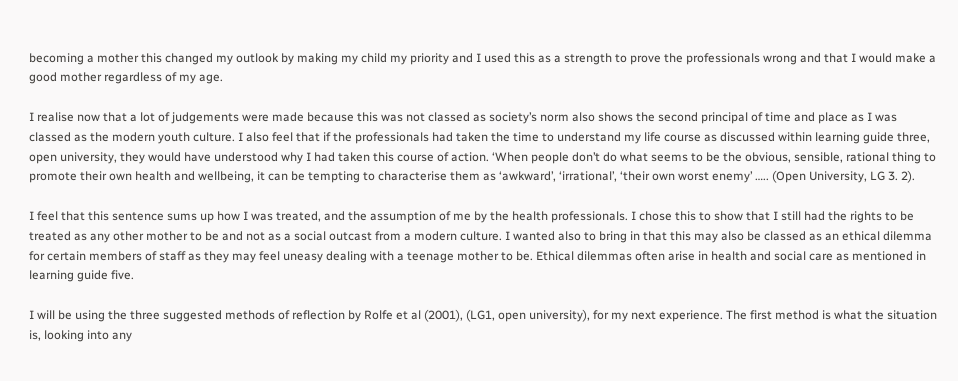becoming a mother this changed my outlook by making my child my priority and I used this as a strength to prove the professionals wrong and that I would make a good mother regardless of my age.

I realise now that a lot of judgements were made because this was not classed as society’s norm also shows the second principal of time and place as I was classed as the modern youth culture. I also feel that if the professionals had taken the time to understand my life course as discussed within learning guide three, open university, they would have understood why I had taken this course of action. ‘When people don’t do what seems to be the obvious, sensible, rational thing to promote their own health and wellbeing, it can be tempting to characterise them as ‘awkward’, ‘irrational’, ‘their own worst enemy’ ….. (Open University, LG 3. 2).

I feel that this sentence sums up how I was treated, and the assumption of me by the health professionals. I chose this to show that I still had the rights to be treated as any other mother to be and not as a social outcast from a modern culture. I wanted also to bring in that this may also be classed as an ethical dilemma for certain members of staff as they may feel uneasy dealing with a teenage mother to be. Ethical dilemmas often arise in health and social care as mentioned in learning guide five.

I will be using the three suggested methods of reflection by Rolfe et al (2001), (LG1, open university), for my next experience. The first method is what the situation is, looking into any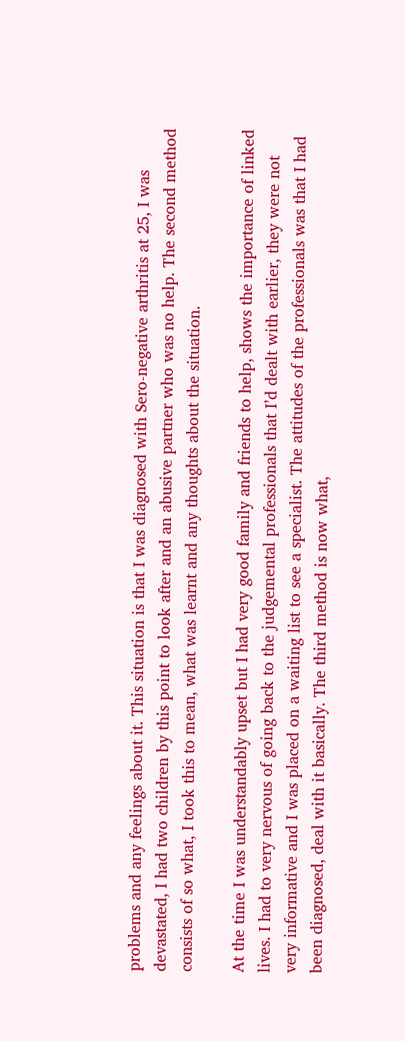problems and any feelings about it. This situation is that I was diagnosed with Sero-negative arthritis at 25, I was devastated, I had two children by this point to look after and an abusive partner who was no help. The second method consists of so what, I took this to mean, what was learnt and any thoughts about the situation.

At the time I was understandably upset but I had very good family and friends to help, shows the importance of linked lives. I had to very nervous of going back to the judgemental professionals that I’d dealt with earlier, they were not very informative and I was placed on a waiting list to see a specialist. The attitudes of the professionals was that I had been diagnosed, deal with it basically. The third method is now what,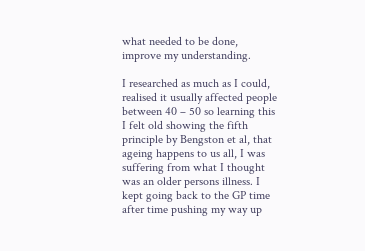what needed to be done, improve my understanding.

I researched as much as I could, realised it usually affected people between 40 – 50 so learning this I felt old showing the fifth principle by Bengston et al, that ageing happens to us all, I was suffering from what I thought was an older persons illness. I kept going back to the GP time after time pushing my way up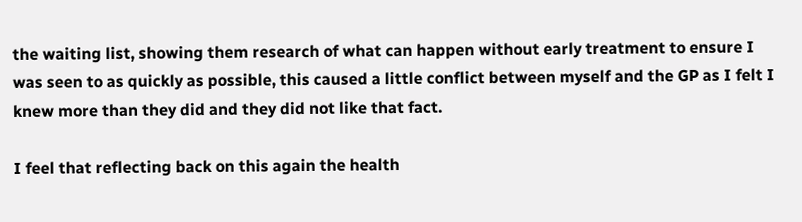the waiting list, showing them research of what can happen without early treatment to ensure I was seen to as quickly as possible, this caused a little conflict between myself and the GP as I felt I knew more than they did and they did not like that fact.

I feel that reflecting back on this again the health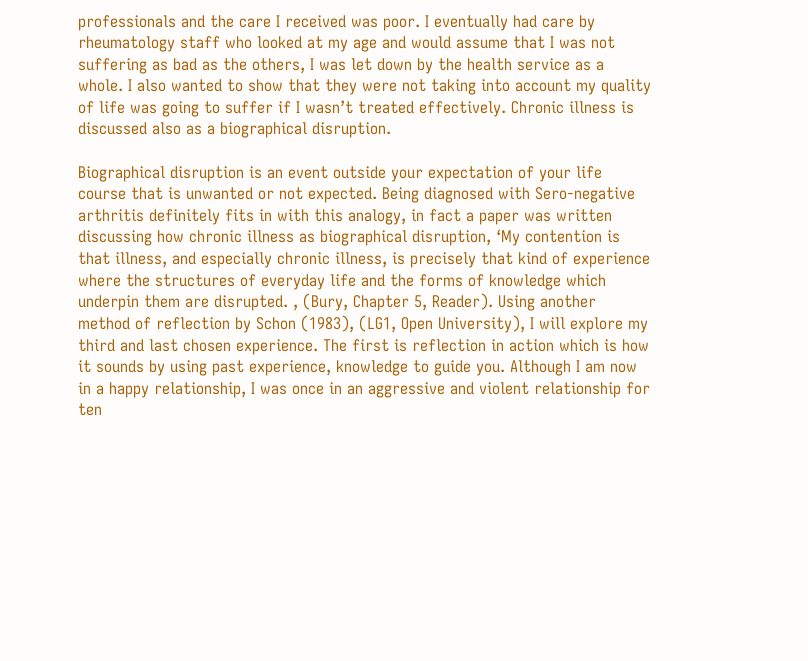professionals and the care I received was poor. I eventually had care by rheumatology staff who looked at my age and would assume that I was not suffering as bad as the others, I was let down by the health service as a whole. I also wanted to show that they were not taking into account my quality of life was going to suffer if I wasn’t treated effectively. Chronic illness is discussed also as a biographical disruption.

Biographical disruption is an event outside your expectation of your life course that is unwanted or not expected. Being diagnosed with Sero-negative arthritis definitely fits in with this analogy, in fact a paper was written discussing how chronic illness as biographical disruption, ‘My contention is that illness, and especially chronic illness, is precisely that kind of experience where the structures of everyday life and the forms of knowledge which underpin them are disrupted. , (Bury, Chapter 5, Reader). Using another method of reflection by Schon (1983), (LG1, Open University), I will explore my third and last chosen experience. The first is reflection in action which is how it sounds by using past experience, knowledge to guide you. Although I am now in a happy relationship, I was once in an aggressive and violent relationship for ten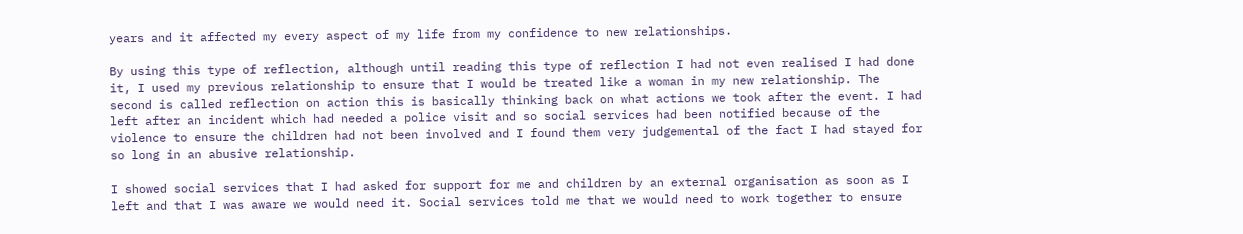years and it affected my every aspect of my life from my confidence to new relationships.

By using this type of reflection, although until reading this type of reflection I had not even realised I had done it, I used my previous relationship to ensure that I would be treated like a woman in my new relationship. The second is called reflection on action this is basically thinking back on what actions we took after the event. I had left after an incident which had needed a police visit and so social services had been notified because of the violence to ensure the children had not been involved and I found them very judgemental of the fact I had stayed for so long in an abusive relationship.

I showed social services that I had asked for support for me and children by an external organisation as soon as I left and that I was aware we would need it. Social services told me that we would need to work together to ensure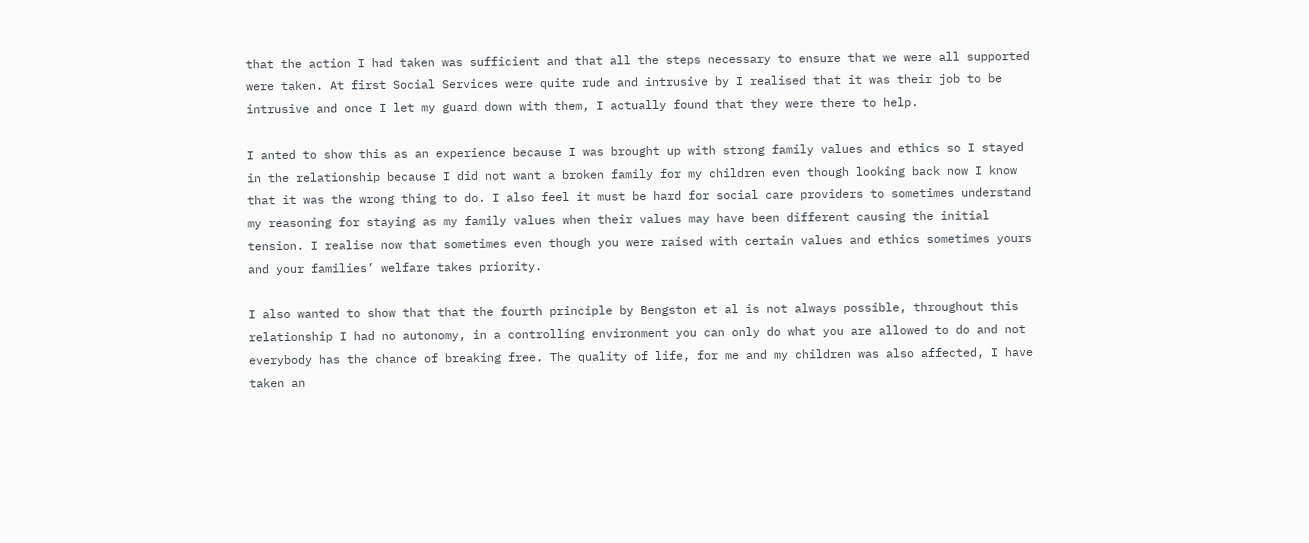that the action I had taken was sufficient and that all the steps necessary to ensure that we were all supported were taken. At first Social Services were quite rude and intrusive by I realised that it was their job to be intrusive and once I let my guard down with them, I actually found that they were there to help.

I anted to show this as an experience because I was brought up with strong family values and ethics so I stayed in the relationship because I did not want a broken family for my children even though looking back now I know that it was the wrong thing to do. I also feel it must be hard for social care providers to sometimes understand my reasoning for staying as my family values when their values may have been different causing the initial tension. I realise now that sometimes even though you were raised with certain values and ethics sometimes yours and your families’ welfare takes priority.

I also wanted to show that that the fourth principle by Bengston et al is not always possible, throughout this relationship I had no autonomy, in a controlling environment you can only do what you are allowed to do and not everybody has the chance of breaking free. The quality of life, for me and my children was also affected, I have taken an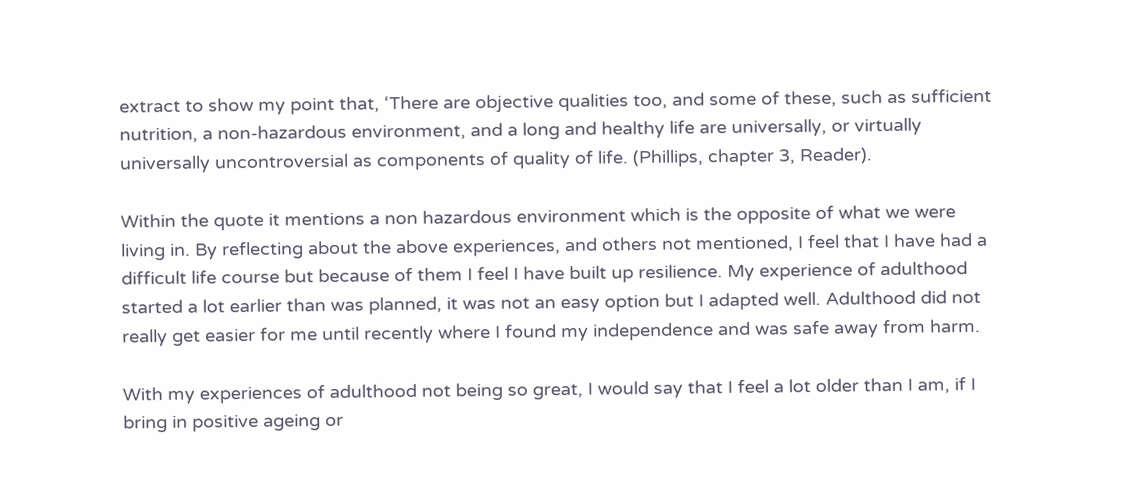extract to show my point that, ‘There are objective qualities too, and some of these, such as sufficient nutrition, a non-hazardous environment, and a long and healthy life are universally, or virtually universally uncontroversial as components of quality of life. (Phillips, chapter 3, Reader).

Within the quote it mentions a non hazardous environment which is the opposite of what we were living in. By reflecting about the above experiences, and others not mentioned, I feel that I have had a difficult life course but because of them I feel I have built up resilience. My experience of adulthood started a lot earlier than was planned, it was not an easy option but I adapted well. Adulthood did not really get easier for me until recently where I found my independence and was safe away from harm.

With my experiences of adulthood not being so great, I would say that I feel a lot older than I am, if I bring in positive ageing or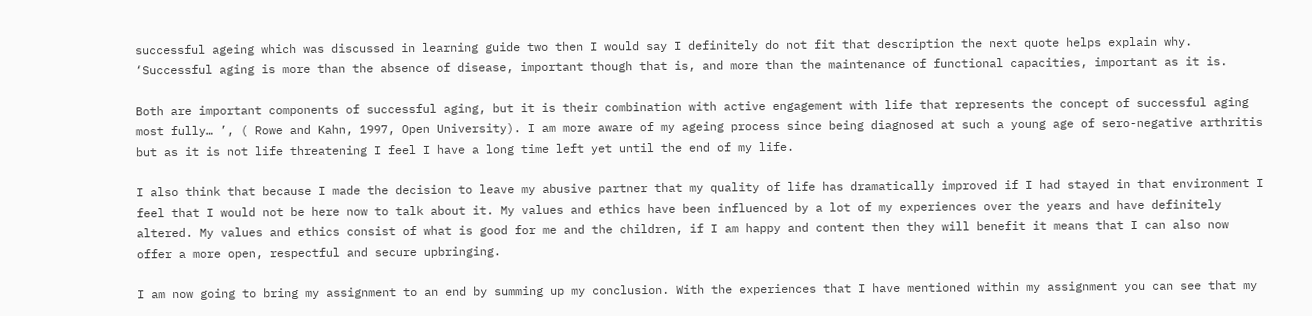successful ageing which was discussed in learning guide two then I would say I definitely do not fit that description the next quote helps explain why. ‘Successful aging is more than the absence of disease, important though that is, and more than the maintenance of functional capacities, important as it is.

Both are important components of successful aging, but it is their combination with active engagement with life that represents the concept of successful aging most fully… ’, ( Rowe and Kahn, 1997, Open University). I am more aware of my ageing process since being diagnosed at such a young age of sero-negative arthritis but as it is not life threatening I feel I have a long time left yet until the end of my life.

I also think that because I made the decision to leave my abusive partner that my quality of life has dramatically improved if I had stayed in that environment I feel that I would not be here now to talk about it. My values and ethics have been influenced by a lot of my experiences over the years and have definitely altered. My values and ethics consist of what is good for me and the children, if I am happy and content then they will benefit it means that I can also now offer a more open, respectful and secure upbringing.

I am now going to bring my assignment to an end by summing up my conclusion. With the experiences that I have mentioned within my assignment you can see that my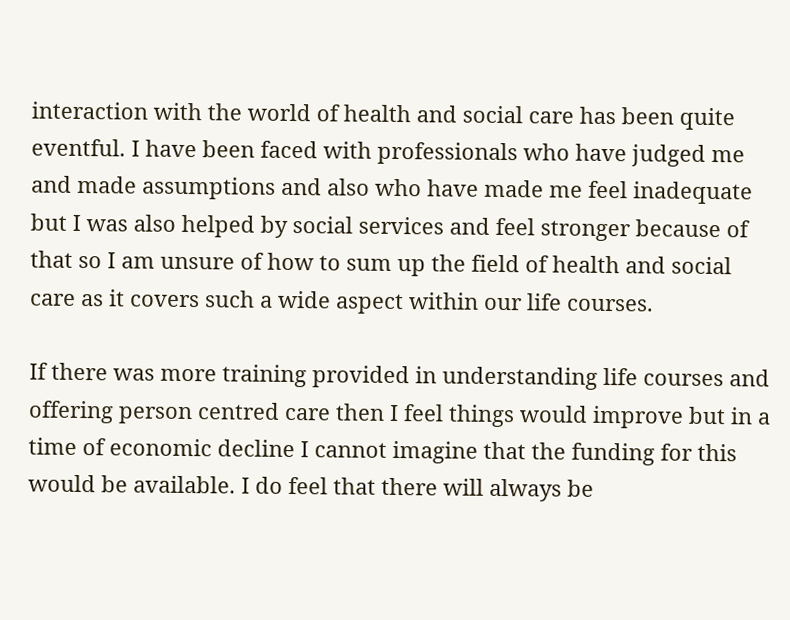interaction with the world of health and social care has been quite eventful. I have been faced with professionals who have judged me and made assumptions and also who have made me feel inadequate but I was also helped by social services and feel stronger because of that so I am unsure of how to sum up the field of health and social care as it covers such a wide aspect within our life courses.

If there was more training provided in understanding life courses and offering person centred care then I feel things would improve but in a time of economic decline I cannot imagine that the funding for this would be available. I do feel that there will always be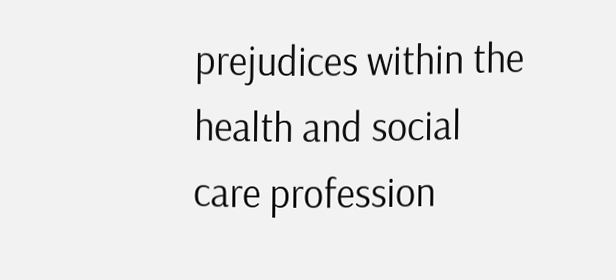prejudices within the health and social care profession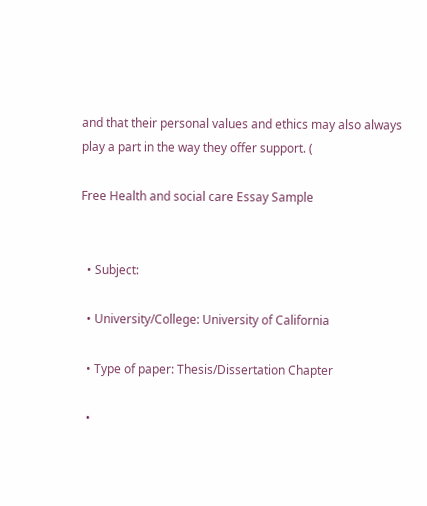and that their personal values and ethics may also always play a part in the way they offer support. (

Free Health and social care Essay Sample


  • Subject:

  • University/College: University of California

  • Type of paper: Thesis/Dissertation Chapter

  •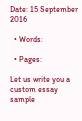Date: 15 September 2016

  • Words:

  • Pages:

Let us write you a custom essay sample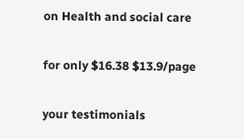on Health and social care

for only $16.38 $13.9/page

your testimonials